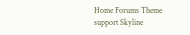Home Forums Theme support Skyline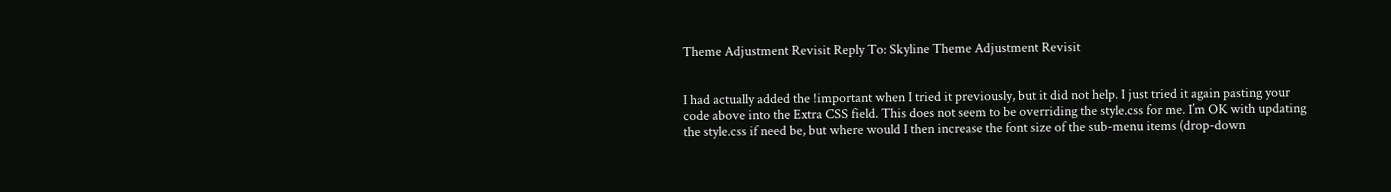Theme Adjustment Revisit Reply To: Skyline Theme Adjustment Revisit


I had actually added the !important when I tried it previously, but it did not help. I just tried it again pasting your code above into the Extra CSS field. This does not seem to be overriding the style.css for me. I’m OK with updating the style.css if need be, but where would I then increase the font size of the sub-menu items (drop-down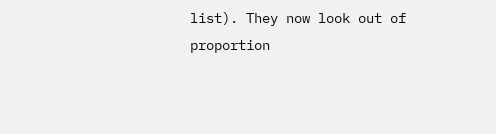list). They now look out of proportion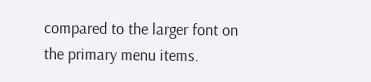compared to the larger font on the primary menu items.